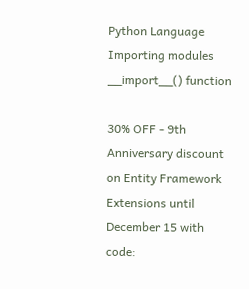Python Language Importing modules __import__() function

30% OFF - 9th Anniversary discount on Entity Framework Extensions until December 15 with code: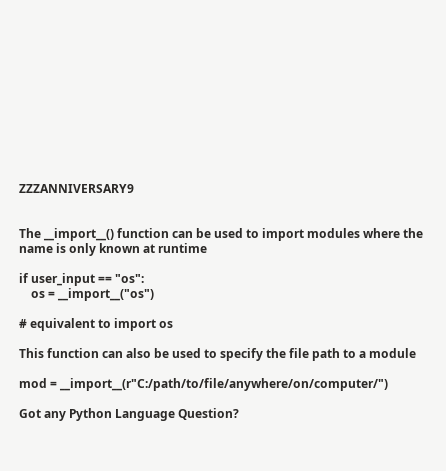ZZZANNIVERSARY9


The __import__() function can be used to import modules where the name is only known at runtime

if user_input == "os":
    os = __import__("os")

# equivalent to import os

This function can also be used to specify the file path to a module

mod = __import__(r"C:/path/to/file/anywhere/on/computer/")

Got any Python Language Question?